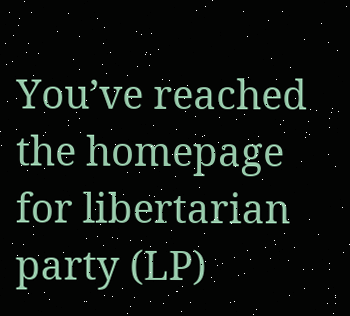You’ve reached the homepage for libertarian party (LP)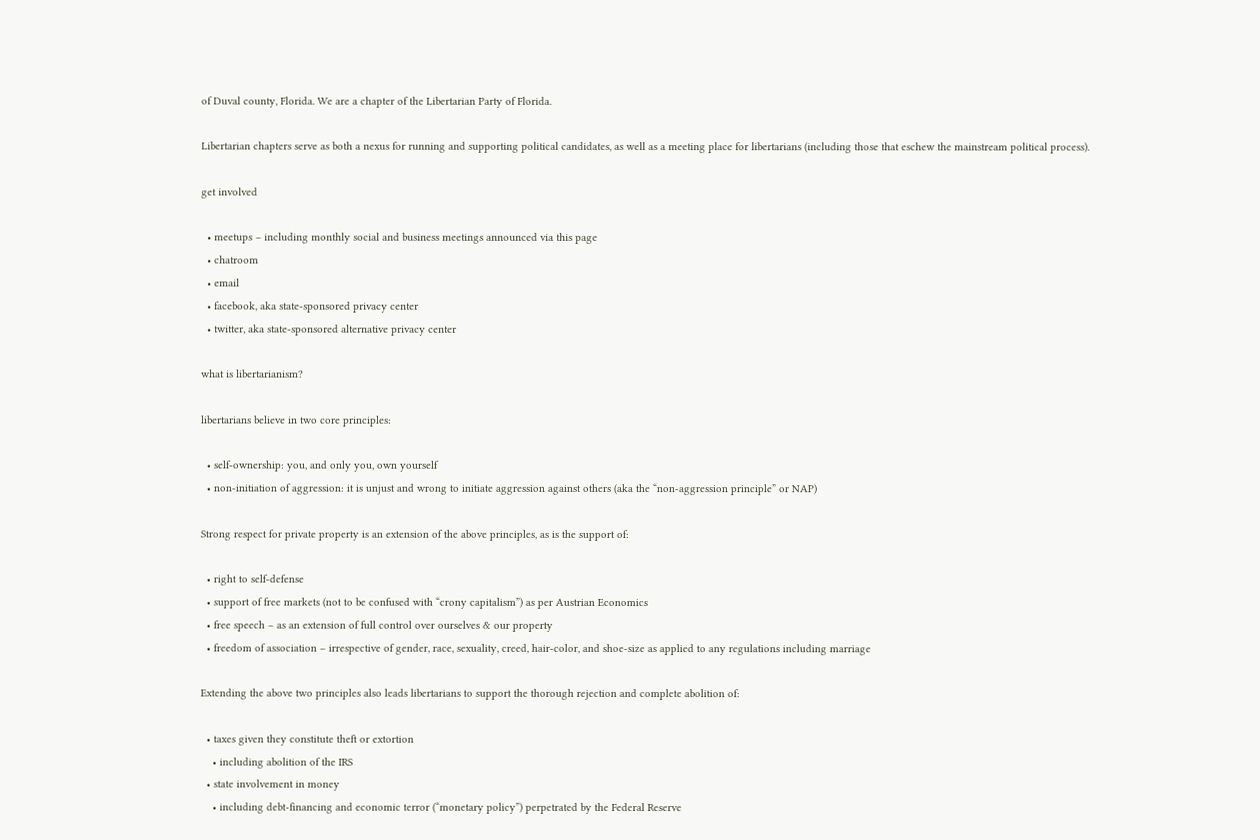of Duval county, Florida. We are a chapter of the Libertarian Party of Florida.

Libertarian chapters serve as both a nexus for running and supporting political candidates, as well as a meeting place for libertarians (including those that eschew the mainstream political process).

get involved

  • meetups – including monthly social and business meetings announced via this page
  • chatroom
  • email
  • facebook, aka state-sponsored privacy center
  • twitter, aka state-sponsored alternative privacy center

what is libertarianism?

libertarians believe in two core principles:

  • self-ownership: you, and only you, own yourself
  • non-initiation of aggression: it is unjust and wrong to initiate aggression against others (aka the “non-aggression principle” or NAP)

Strong respect for private property is an extension of the above principles, as is the support of:

  • right to self-defense
  • support of free markets (not to be confused with “crony capitalism”) as per Austrian Economics
  • free speech – as an extension of full control over ourselves & our property
  • freedom of association – irrespective of gender, race, sexuality, creed, hair-color, and shoe-size as applied to any regulations including marriage

Extending the above two principles also leads libertarians to support the thorough rejection and complete abolition of:

  • taxes given they constitute theft or extortion
    • including abolition of the IRS
  • state involvement in money
    • including debt-financing and economic terror (“monetary policy”) perpetrated by the Federal Reserve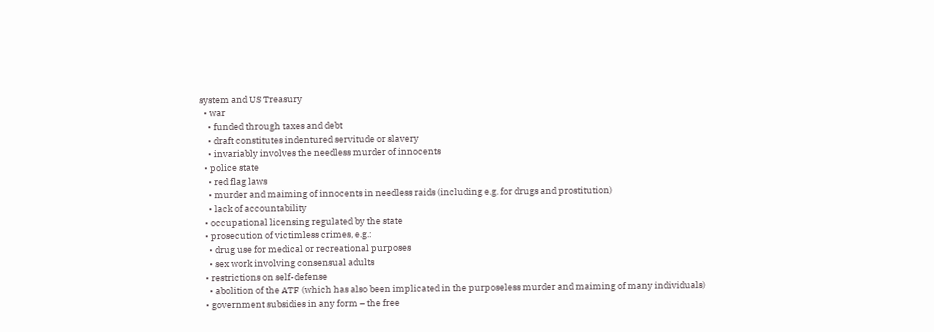system and US Treasury
  • war
    • funded through taxes and debt
    • draft constitutes indentured servitude or slavery
    • invariably involves the needless murder of innocents
  • police state
    • red flag laws
    • murder and maiming of innocents in needless raids (including e.g. for drugs and prostitution)
    • lack of accountability
  • occupational licensing regulated by the state
  • prosecution of victimless crimes, e.g.:
    • drug use for medical or recreational purposes
    • sex work involving consensual adults
  • restrictions on self-defense
    • abolition of the ATF (which has also been implicated in the purposeless murder and maiming of many individuals)
  • government subsidies in any form – the free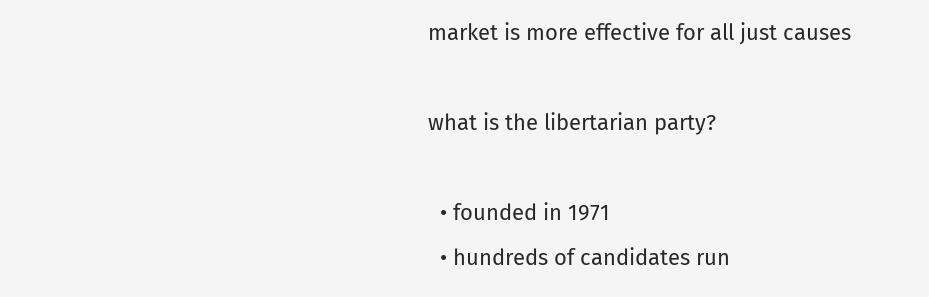market is more effective for all just causes

what is the libertarian party?

  • founded in 1971
  • hundreds of candidates run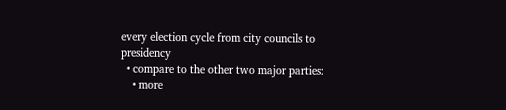every election cycle from city councils to presidency
  • compare to the other two major parties:
    • more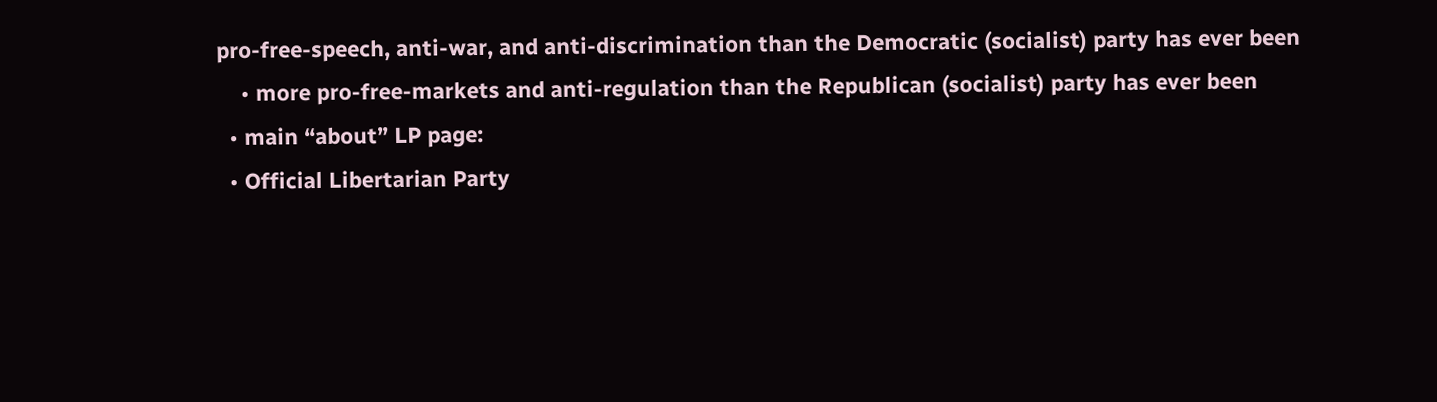pro-free-speech, anti-war, and anti-discrimination than the Democratic (socialist) party has ever been
    • more pro-free-markets and anti-regulation than the Republican (socialist) party has ever been
  • main “about” LP page:
  • Official Libertarian Party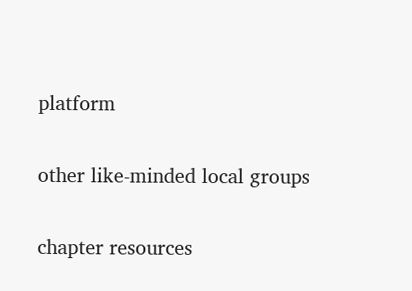platform

other like-minded local groups

chapter resources